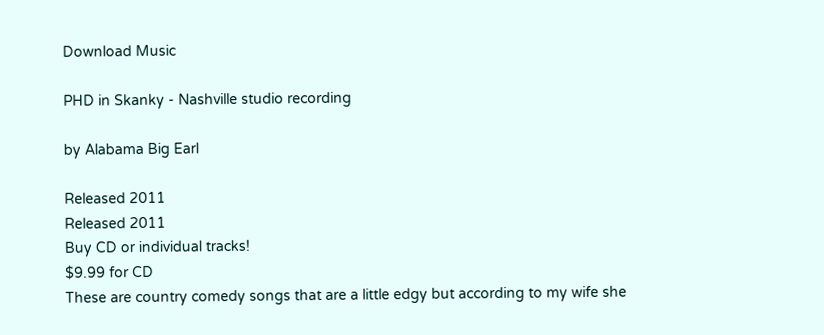Download Music

PHD in Skanky - Nashville studio recording

by Alabama Big Earl

Released 2011
Released 2011
Buy CD or individual tracks!
$9.99 for CD
These are country comedy songs that are a little edgy but according to my wife she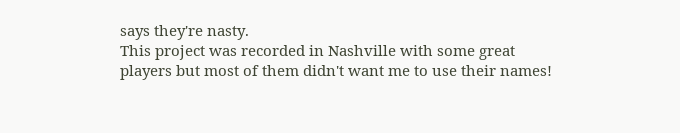says they're nasty.
This project was recorded in Nashville with some great players but most of them didn't want me to use their names!